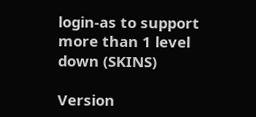login-as to support more than 1 level down (SKINS)

Version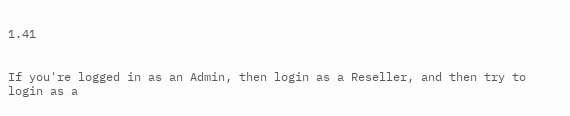1.41


If you're logged in as an Admin, then login as a Reseller, and then try to login as a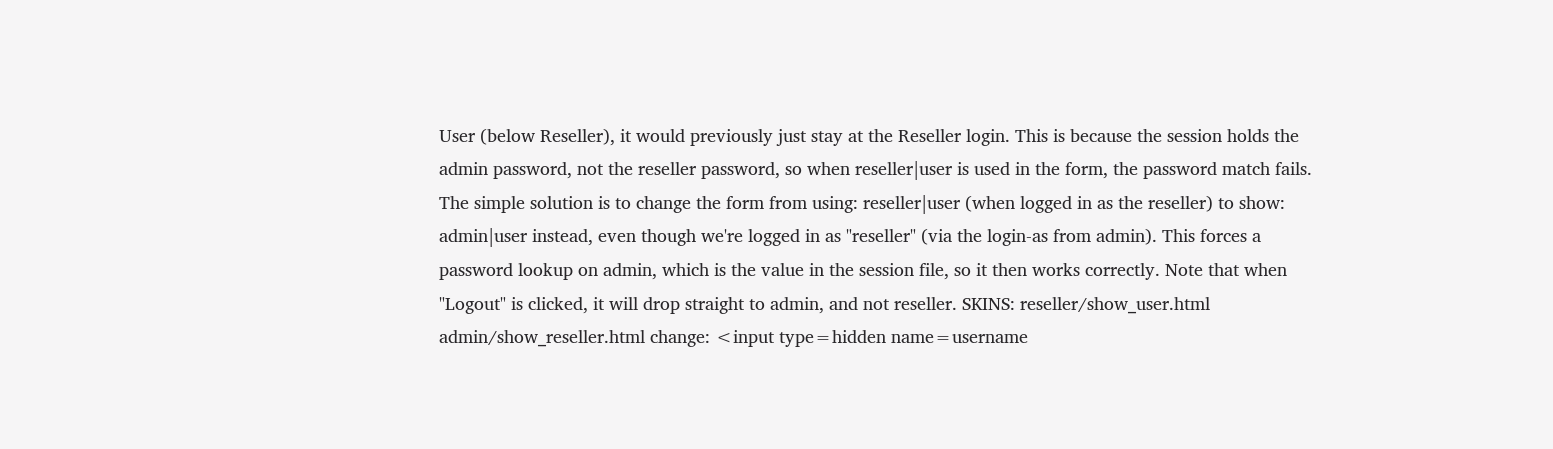User (below Reseller), it would previously just stay at the Reseller login. This is because the session holds the admin password, not the reseller password, so when reseller|user is used in the form, the password match fails. The simple solution is to change the form from using: reseller|user (when logged in as the reseller) to show: admin|user instead, even though we're logged in as "reseller" (via the login-as from admin). This forces a password lookup on admin, which is the value in the session file, so it then works correctly. Note that when "Logout" is clicked, it will drop straight to admin, and not reseller. SKINS: reseller/show_user.html admin/show_reseller.html change: <input type=hidden name=username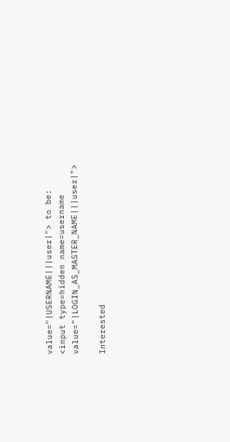value="|USERNAME|||user|"> to be: <input type=hidden name=username value="|LOGIN_AS_MASTER_NAME|||user|">

Interested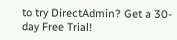to try DirectAdmin? Get a 30-day Free Trial!